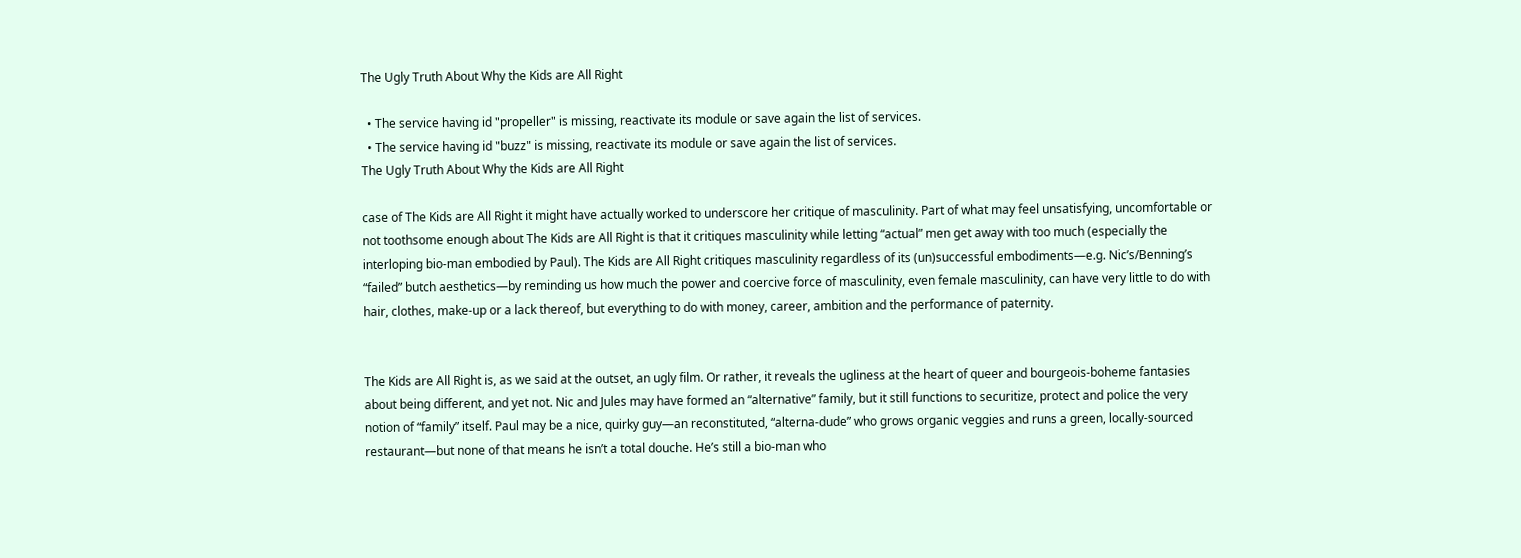The Ugly Truth About Why the Kids are All Right

  • The service having id "propeller" is missing, reactivate its module or save again the list of services.
  • The service having id "buzz" is missing, reactivate its module or save again the list of services.
The Ugly Truth About Why the Kids are All Right

case of The Kids are All Right it might have actually worked to underscore her critique of masculinity. Part of what may feel unsatisfying, uncomfortable or not toothsome enough about The Kids are All Right is that it critiques masculinity while letting “actual” men get away with too much (especially the interloping bio-man embodied by Paul). The Kids are All Right critiques masculinity regardless of its (un)successful embodiments—e.g. Nic’s/Benning’s “failed” butch aesthetics—by reminding us how much the power and coercive force of masculinity, even female masculinity, can have very little to do with hair, clothes, make-up or a lack thereof, but everything to do with money, career, ambition and the performance of paternity.


The Kids are All Right is, as we said at the outset, an ugly film. Or rather, it reveals the ugliness at the heart of queer and bourgeois-boheme fantasies about being different, and yet not. Nic and Jules may have formed an “alternative” family, but it still functions to securitize, protect and police the very notion of “family” itself. Paul may be a nice, quirky guy—an reconstituted, “alterna-dude” who grows organic veggies and runs a green, locally-sourced restaurant—but none of that means he isn’t a total douche. He’s still a bio-man who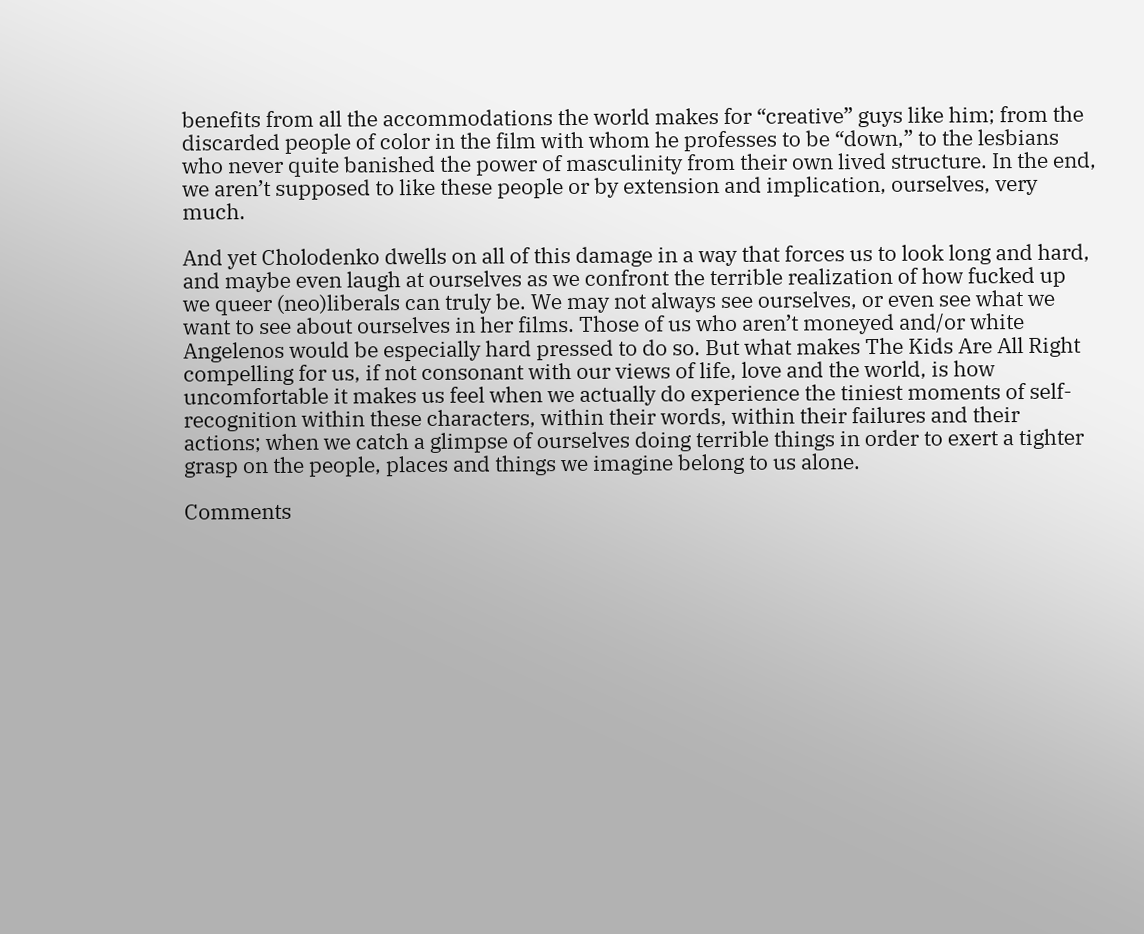benefits from all the accommodations the world makes for “creative” guys like him; from the discarded people of color in the film with whom he professes to be “down,” to the lesbians who never quite banished the power of masculinity from their own lived structure. In the end, we aren’t supposed to like these people or by extension and implication, ourselves, very much.

And yet Cholodenko dwells on all of this damage in a way that forces us to look long and hard, and maybe even laugh at ourselves as we confront the terrible realization of how fucked up we queer (neo)liberals can truly be. We may not always see ourselves, or even see what we want to see about ourselves in her films. Those of us who aren’t moneyed and/or white Angelenos would be especially hard pressed to do so. But what makes The Kids Are All Right compelling for us, if not consonant with our views of life, love and the world, is how uncomfortable it makes us feel when we actually do experience the tiniest moments of self-recognition within these characters, within their words, within their failures and their actions; when we catch a glimpse of ourselves doing terrible things in order to exert a tighter grasp on the people, places and things we imagine belong to us alone.

Comments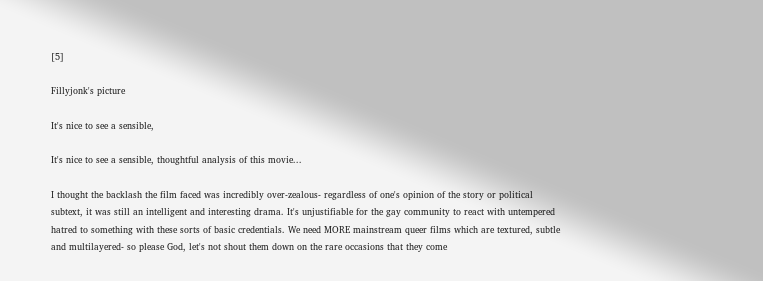[5]

Fillyjonk's picture

It's nice to see a sensible,

It's nice to see a sensible, thoughtful analysis of this movie...

I thought the backlash the film faced was incredibly over-zealous- regardless of one's opinion of the story or political subtext, it was still an intelligent and interesting drama. It's unjustifiable for the gay community to react with untempered hatred to something with these sorts of basic credentials. We need MORE mainstream queer films which are textured, subtle and multilayered- so please God, let's not shout them down on the rare occasions that they come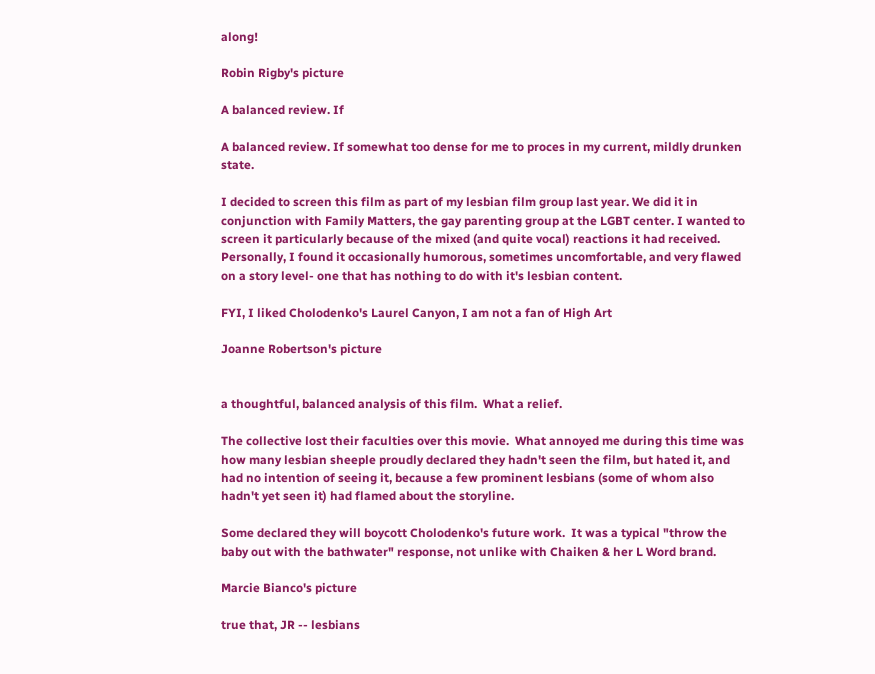along!

Robin Rigby's picture

A balanced review. If

A balanced review. If somewhat too dense for me to proces in my current, mildly drunken state.

I decided to screen this film as part of my lesbian film group last year. We did it in conjunction with Family Matters, the gay parenting group at the LGBT center. I wanted to screen it particularly because of the mixed (and quite vocal) reactions it had received. Personally, I found it occasionally humorous, sometimes uncomfortable, and very flawed on a story level- one that has nothing to do with it's lesbian content.

FYI, I liked Cholodenko's Laurel Canyon, I am not a fan of High Art

Joanne Robertson's picture


a thoughtful, balanced analysis of this film.  What a relief.

The collective lost their faculties over this movie.  What annoyed me during this time was how many lesbian sheeple proudly declared they hadn't seen the film, but hated it, and had no intention of seeing it, because a few prominent lesbians (some of whom also hadn't yet seen it) had flamed about the storyline.

Some declared they will boycott Cholodenko's future work.  It was a typical "throw the baby out with the bathwater" response, not unlike with Chaiken & her L Word brand.

Marcie Bianco's picture

true that, JR -- lesbians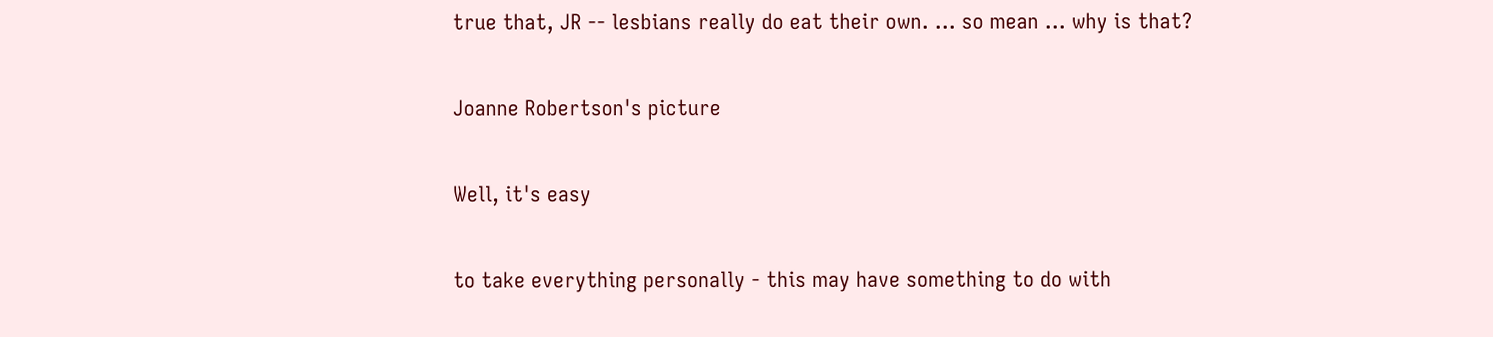true that, JR -- lesbians really do eat their own. ... so mean ... why is that?

Joanne Robertson's picture

Well, it's easy

to take everything personally - this may have something to do with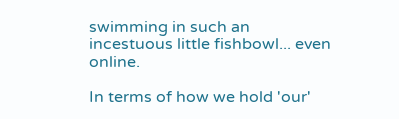swimming in such an incestuous little fishbowl... even online.

In terms of how we hold 'our'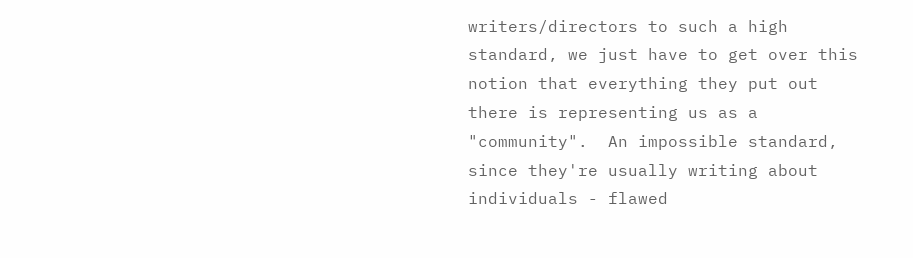writers/directors to such a high standard, we just have to get over this notion that everything they put out there is representing us as a "community".  An impossible standard, since they're usually writing about individuals - flawed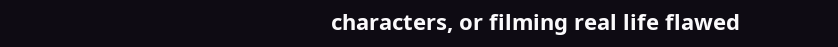characters, or filming real life flawed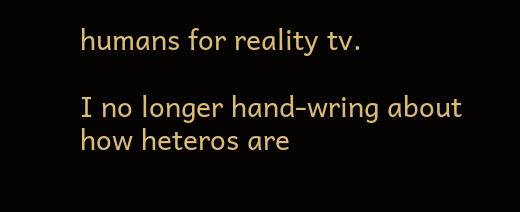humans for reality tv.

I no longer hand-wring about how heteros are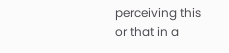perceiving this or that in a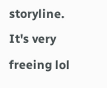storyline.  It's very freeing lol